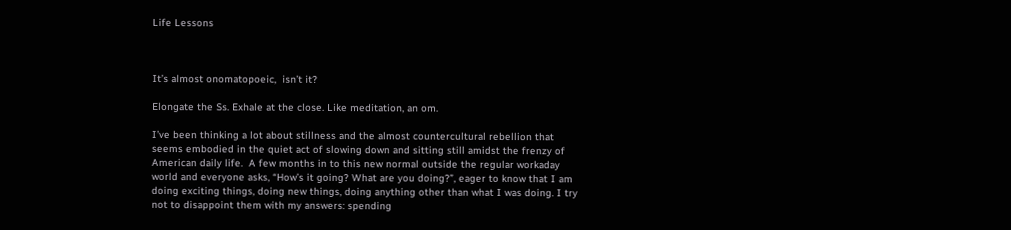Life Lessons



It’s almost onomatopoeic,  isn’t it?

Elongate the Ss. Exhale at the close. Like meditation, an om.

I’ve been thinking a lot about stillness and the almost countercultural rebellion that seems embodied in the quiet act of slowing down and sitting still amidst the frenzy of American daily life.  A few months in to this new normal outside the regular workaday world and everyone asks, “How’s it going? What are you doing?”, eager to know that I am doing exciting things, doing new things, doing anything other than what I was doing. I try not to disappoint them with my answers: spending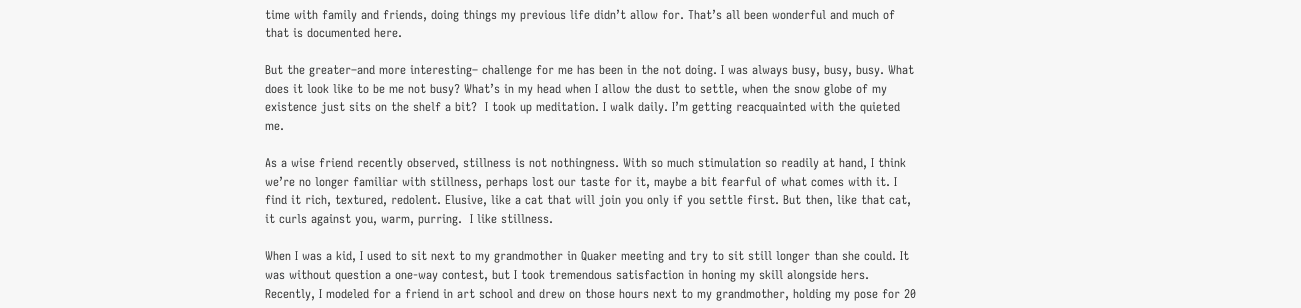time with family and friends, doing things my previous life didn’t allow for. That’s all been wonderful and much of that is documented here.

But the greater–and more interesting– challenge for me has been in the not doing. I was always busy, busy, busy. What does it look like to be me not busy? What’s in my head when I allow the dust to settle, when the snow globe of my existence just sits on the shelf a bit?  I took up meditation. I walk daily. I’m getting reacquainted with the quieted me.

As a wise friend recently observed, stillness is not nothingness. With so much stimulation so readily at hand, I think we’re no longer familiar with stillness, perhaps lost our taste for it, maybe a bit fearful of what comes with it. I find it rich, textured, redolent. Elusive, like a cat that will join you only if you settle first. But then, like that cat, it curls against you, warm, purring.  I like stillness.

When I was a kid, I used to sit next to my grandmother in Quaker meeting and try to sit still longer than she could. It was without question a one-way contest, but I took tremendous satisfaction in honing my skill alongside hers. Recently, I modeled for a friend in art school and drew on those hours next to my grandmother, holding my pose for 20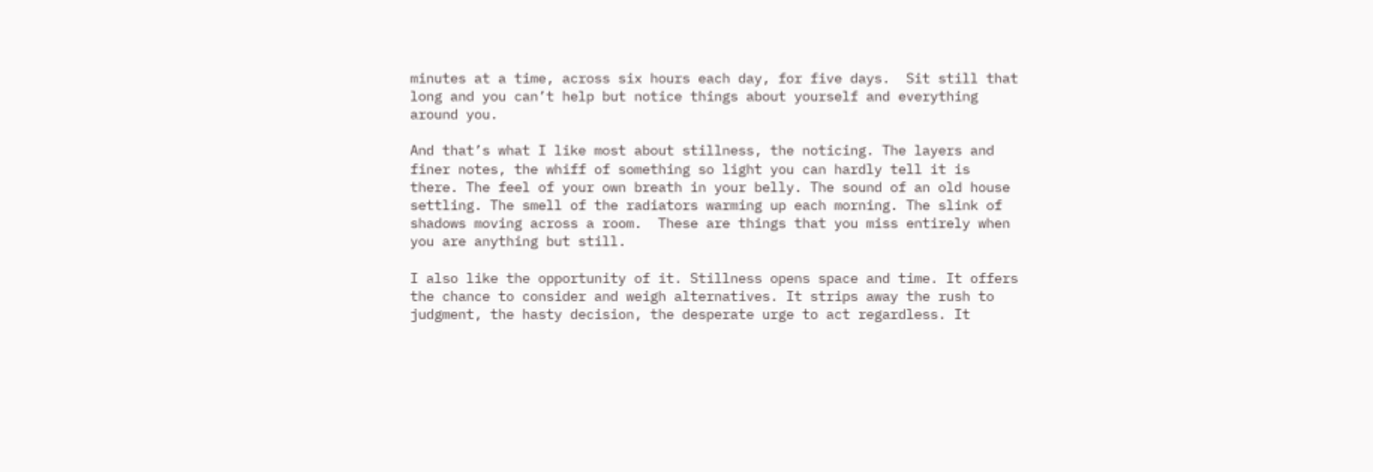minutes at a time, across six hours each day, for five days.  Sit still that long and you can’t help but notice things about yourself and everything around you.

And that’s what I like most about stillness, the noticing. The layers and finer notes, the whiff of something so light you can hardly tell it is there. The feel of your own breath in your belly. The sound of an old house settling. The smell of the radiators warming up each morning. The slink of shadows moving across a room.  These are things that you miss entirely when you are anything but still.

I also like the opportunity of it. Stillness opens space and time. It offers the chance to consider and weigh alternatives. It strips away the rush to judgment, the hasty decision, the desperate urge to act regardless. It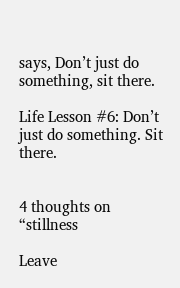says, Don’t just do something, sit there.

Life Lesson #6: Don’t just do something. Sit there.


4 thoughts on “stillness

Leave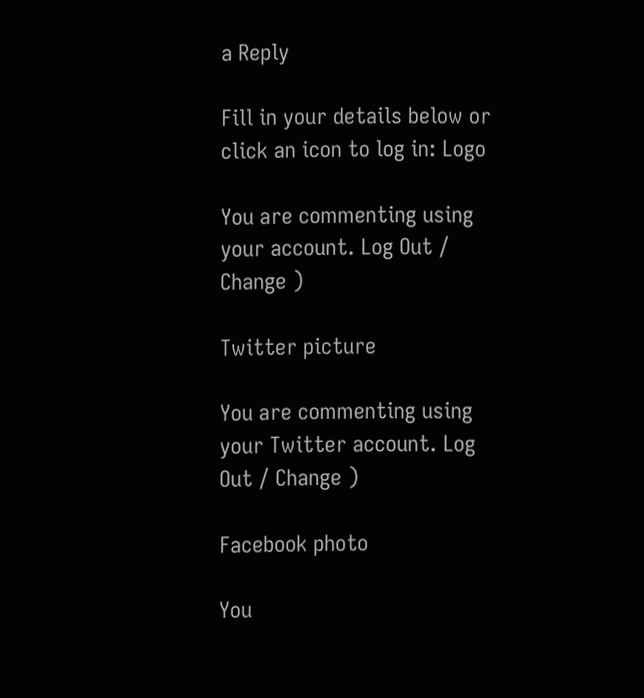a Reply

Fill in your details below or click an icon to log in: Logo

You are commenting using your account. Log Out / Change )

Twitter picture

You are commenting using your Twitter account. Log Out / Change )

Facebook photo

You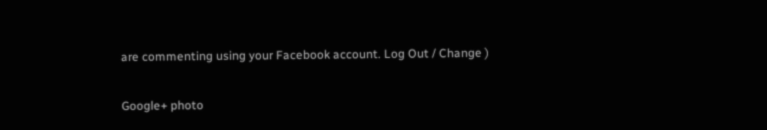are commenting using your Facebook account. Log Out / Change )

Google+ photo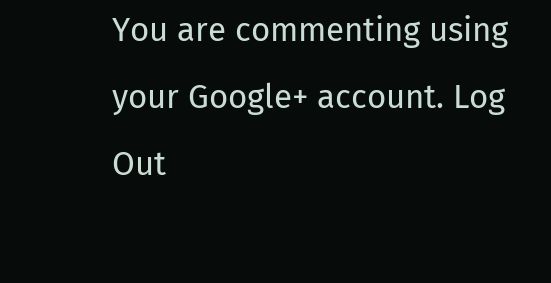You are commenting using your Google+ account. Log Out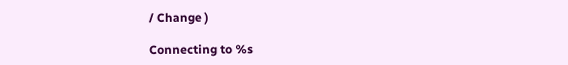/ Change )

Connecting to %s